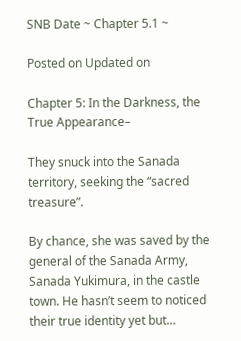SNB Date ~ Chapter 5.1 ~

Posted on Updated on

Chapter 5: In the Darkness, the True Appearance–

They snuck into the Sanada territory, seeking the “sacred treasure”.

By chance, she was saved by the general of the Sanada Army, Sanada Yukimura, in the castle town. He hasn’t seem to noticed their true identity yet but…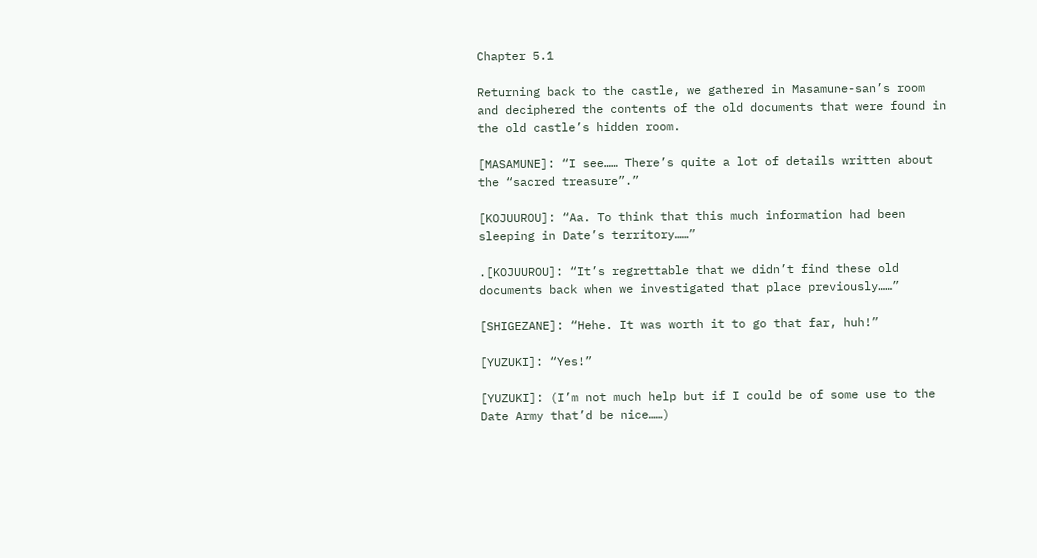Chapter 5.1

Returning back to the castle, we gathered in Masamune-san’s room and deciphered the contents of the old documents that were found in the old castle’s hidden room.

[MASAMUNE]: “I see…… There’s quite a lot of details written about the “sacred treasure”.”

[KOJUUROU]: “Aa. To think that this much information had been sleeping in Date’s territory……”

.[KOJUUROU]: “It’s regrettable that we didn’t find these old documents back when we investigated that place previously……”

[SHIGEZANE]: “Hehe. It was worth it to go that far, huh!”

[YUZUKI]: “Yes!”

[YUZUKI]: (I’m not much help but if I could be of some use to the Date Army that’d be nice……)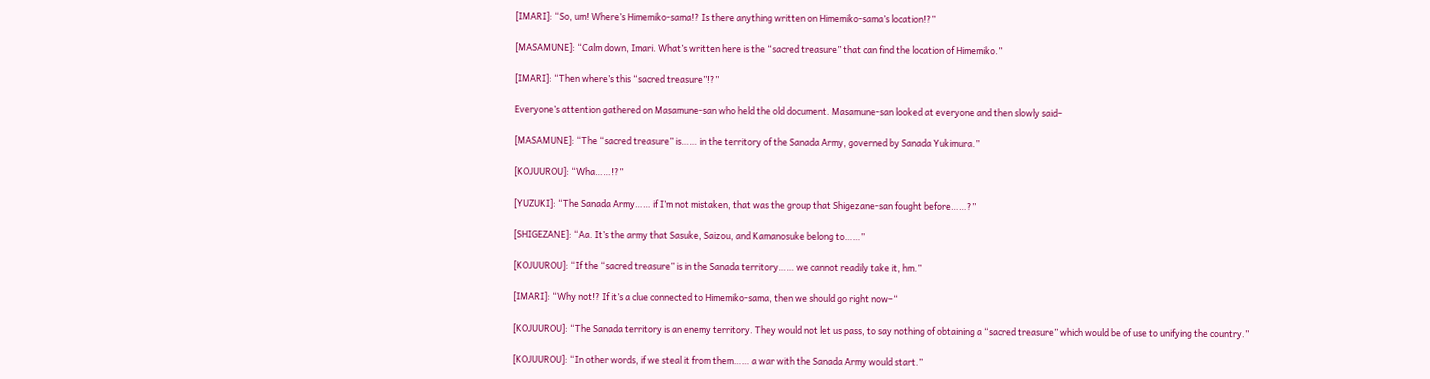[IMARI]: “So, um! Where’s Himemiko-sama!? Is there anything written on Himemiko-sama’s location!?”

[MASAMUNE]: “Calm down, Imari. What’s written here is the “sacred treasure” that can find the location of Himemiko.”

[IMARI]: “Then where’s this “sacred treasure”!?”

Everyone’s attention gathered on Masamune-san who held the old document. Masamune-san looked at everyone and then slowly said–

[MASAMUNE]: “The “sacred treasure” is…… in the territory of the Sanada Army, governed by Sanada Yukimura.”

[KOJUUROU]: “Wha……!?”

[YUZUKI]: “The Sanada Army…… if I’m not mistaken, that was the group that Shigezane-san fought before……?”

[SHIGEZANE]: “Aa. It’s the army that Sasuke, Saizou, and Kamanosuke belong to……”

[KOJUUROU]: “If the “sacred treasure” is in the Sanada territory…… we cannot readily take it, hm.”

[IMARI]: “Why not!? If it’s a clue connected to Himemiko-sama, then we should go right now–“

[KOJUUROU]: “The Sanada territory is an enemy territory. They would not let us pass, to say nothing of obtaining a “sacred treasure” which would be of use to unifying the country.”

[KOJUUROU]: “In other words, if we steal it from them…… a war with the Sanada Army would start.”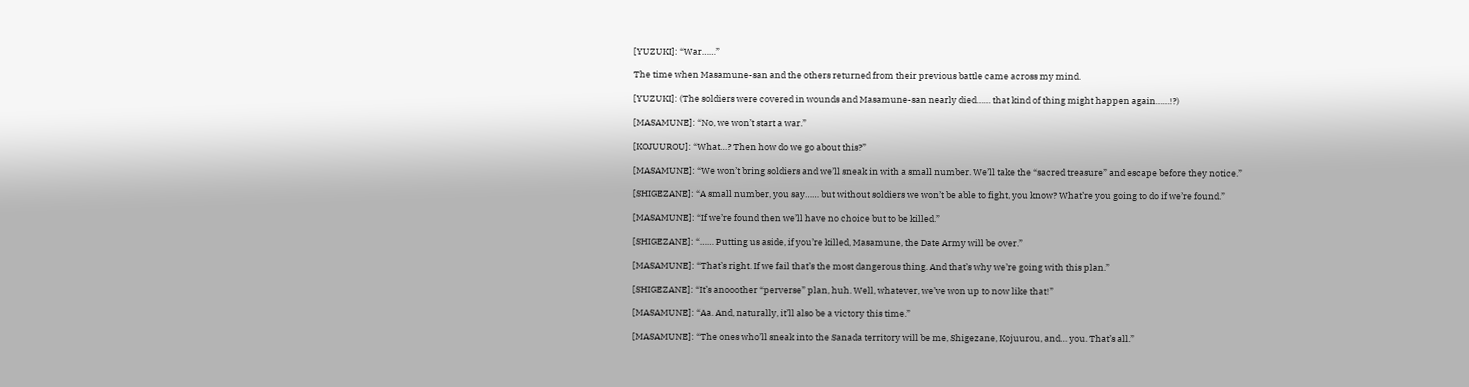[YUZUKI]: “War……”

The time when Masamune-san and the others returned from their previous battle came across my mind.

[YUZUKI]: (The soldiers were covered in wounds and Masamune-san nearly died…… that kind of thing might happen again……!?)

[MASAMUNE]: “No, we won’t start a war.”

[KOJUUROU]: “What…? Then how do we go about this?”

[MASAMUNE]: “We won’t bring soldiers and we’ll sneak in with a small number. We’ll take the “sacred treasure” and escape before they notice.”

[SHIGEZANE]: “A small number, you say…… but without soldiers we won’t be able to fight, you know? What’re you going to do if we’re found.”

[MASAMUNE]: “If we’re found then we’ll have no choice but to be killed.”

[SHIGEZANE]: “…… Putting us aside, if you’re killed, Masamune, the Date Army will be over.”

[MASAMUNE]: “That’s right. If we fail that’s the most dangerous thing. And that’s why we’re going with this plan.”

[SHIGEZANE]: “It’s anooother “perverse” plan, huh. Well, whatever, we’ve won up to now like that!”

[MASAMUNE]: “Aa. And, naturally, it’ll also be a victory this time.”

[MASAMUNE]: “The ones who’ll sneak into the Sanada territory will be me, Shigezane, Kojuurou, and… you. That’s all.”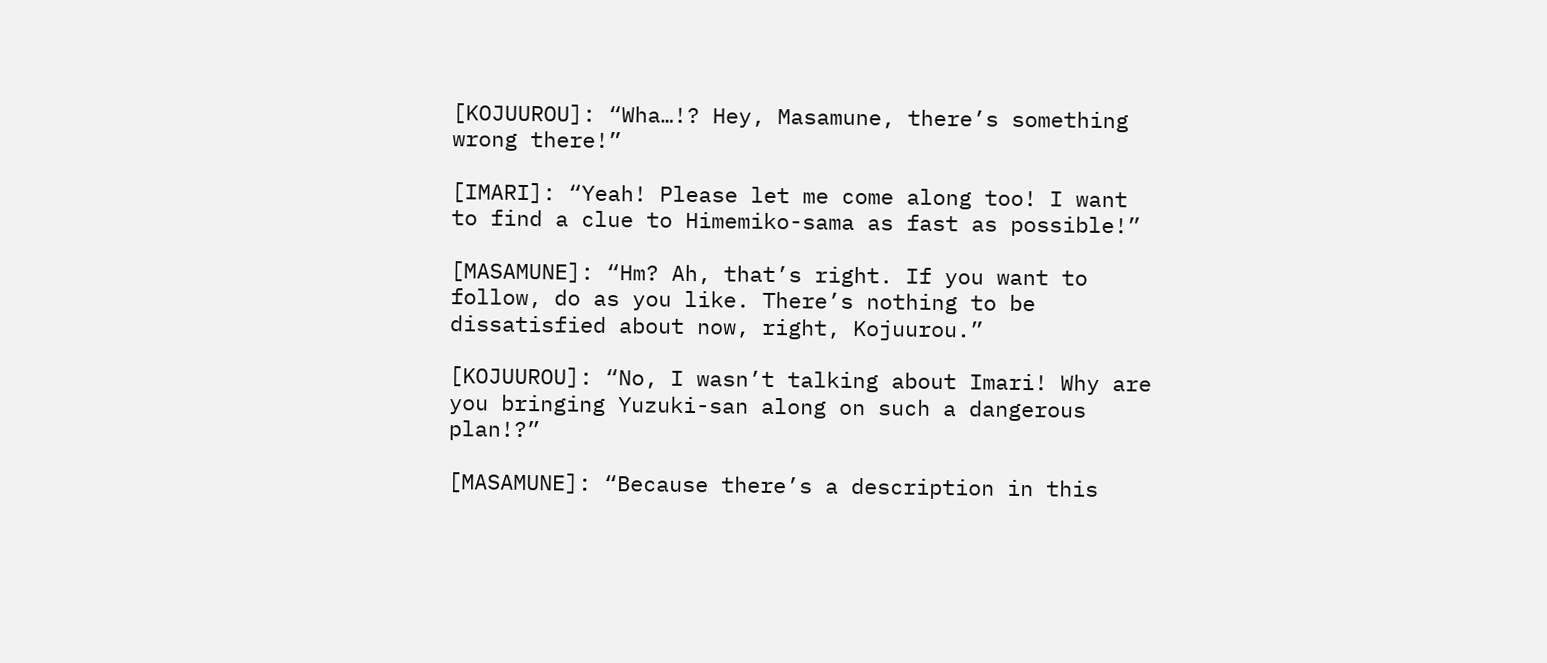[KOJUUROU]: “Wha…!? Hey, Masamune, there’s something wrong there!”

[IMARI]: “Yeah! Please let me come along too! I want to find a clue to Himemiko-sama as fast as possible!”

[MASAMUNE]: “Hm? Ah, that’s right. If you want to follow, do as you like. There’s nothing to be dissatisfied about now, right, Kojuurou.”

[KOJUUROU]: “No, I wasn’t talking about Imari! Why are you bringing Yuzuki-san along on such a dangerous plan!?”

[MASAMUNE]: “Because there’s a description in this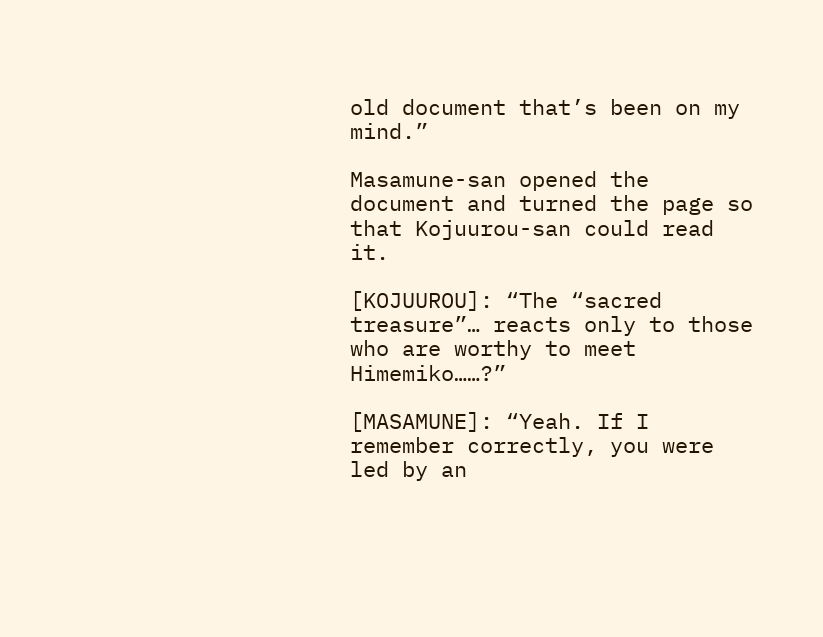old document that’s been on my mind.”

Masamune-san opened the document and turned the page so that Kojuurou-san could read it.

[KOJUUROU]: “The “sacred treasure”… reacts only to those who are worthy to meet Himemiko……?”

[MASAMUNE]: “Yeah. If I remember correctly, you were led by an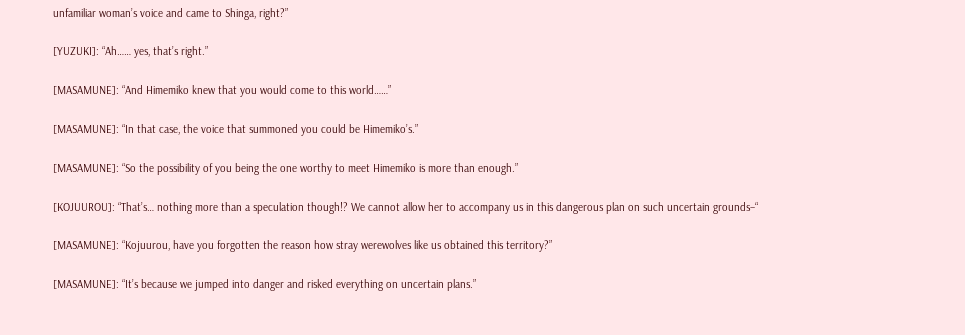unfamiliar woman’s voice and came to Shinga, right?”

[YUZUKI]: “Ah…… yes, that’s right.”

[MASAMUNE]: “And Himemiko knew that you would come to this world……”

[MASAMUNE]: “In that case, the voice that summoned you could be Himemiko’s.”

[MASAMUNE]: “So the possibility of you being the one worthy to meet Himemiko is more than enough.”

[KOJUUROU]: “That’s… nothing more than a speculation though!? We cannot allow her to accompany us in this dangerous plan on such uncertain grounds–“

[MASAMUNE]: “Kojuurou, have you forgotten the reason how stray werewolves like us obtained this territory?”

[MASAMUNE]: “It’s because we jumped into danger and risked everything on uncertain plans.”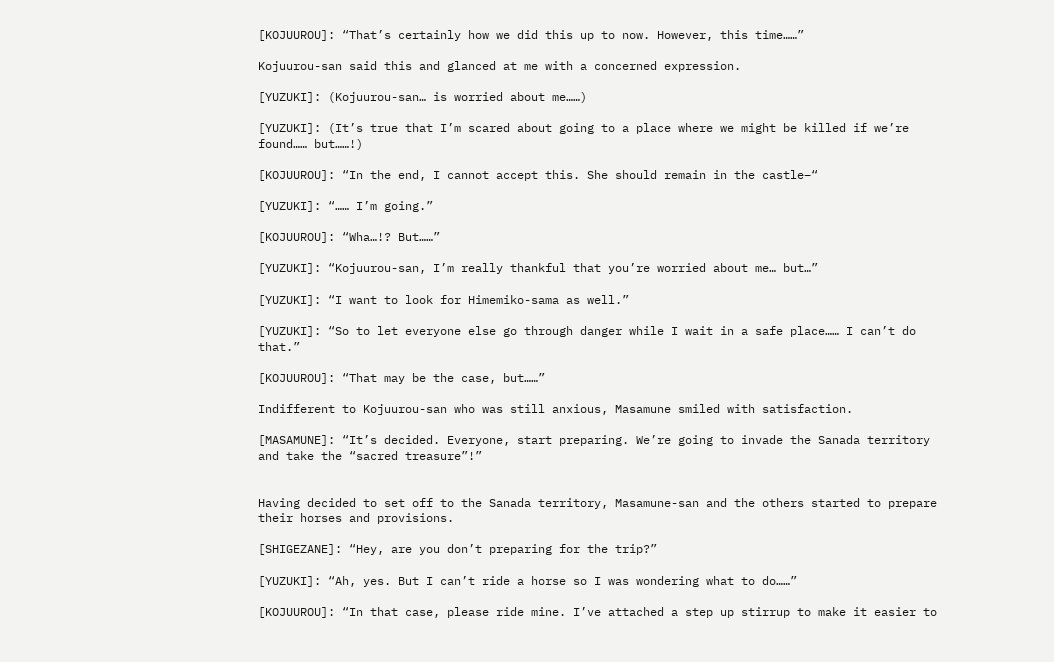[KOJUUROU]: “That’s certainly how we did this up to now. However, this time……”

Kojuurou-san said this and glanced at me with a concerned expression.

[YUZUKI]: (Kojuurou-san… is worried about me……)

[YUZUKI]: (It’s true that I’m scared about going to a place where we might be killed if we’re found…… but……!)

[KOJUUROU]: “In the end, I cannot accept this. She should remain in the castle–“

[YUZUKI]: “…… I’m going.”

[KOJUUROU]: “Wha…!? But……”

[YUZUKI]: “Kojuurou-san, I’m really thankful that you’re worried about me… but…”

[YUZUKI]: “I want to look for Himemiko-sama as well.”

[YUZUKI]: “So to let everyone else go through danger while I wait in a safe place…… I can’t do that.”

[KOJUUROU]: “That may be the case, but……”

Indifferent to Kojuurou-san who was still anxious, Masamune smiled with satisfaction.

[MASAMUNE]: “It’s decided. Everyone, start preparing. We’re going to invade the Sanada territory and take the “sacred treasure”!”


Having decided to set off to the Sanada territory, Masamune-san and the others started to prepare their horses and provisions.

[SHIGEZANE]: “Hey, are you don’t preparing for the trip?”

[YUZUKI]: “Ah, yes. But I can’t ride a horse so I was wondering what to do……”

[KOJUUROU]: “In that case, please ride mine. I’ve attached a step up stirrup to make it easier to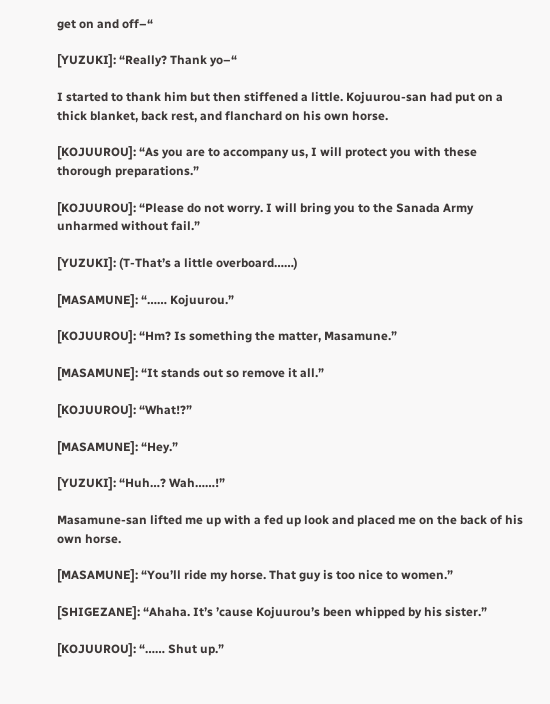get on and off–“

[YUZUKI]: “Really? Thank yo–“

I started to thank him but then stiffened a little. Kojuurou-san had put on a thick blanket, back rest, and flanchard on his own horse.

[KOJUUROU]: “As you are to accompany us, I will protect you with these thorough preparations.”

[KOJUUROU]: “Please do not worry. I will bring you to the Sanada Army unharmed without fail.”

[YUZUKI]: (T-That’s a little overboard……)

[MASAMUNE]: “…… Kojuurou.”

[KOJUUROU]: “Hm? Is something the matter, Masamune.”

[MASAMUNE]: “It stands out so remove it all.”

[KOJUUROU]: “What!?”

[MASAMUNE]: “Hey.”

[YUZUKI]: “Huh…? Wah……!”

Masamune-san lifted me up with a fed up look and placed me on the back of his own horse.

[MASAMUNE]: “You’ll ride my horse. That guy is too nice to women.”

[SHIGEZANE]: “Ahaha. It’s ’cause Kojuurou’s been whipped by his sister.”

[KOJUUROU]: “…… Shut up.”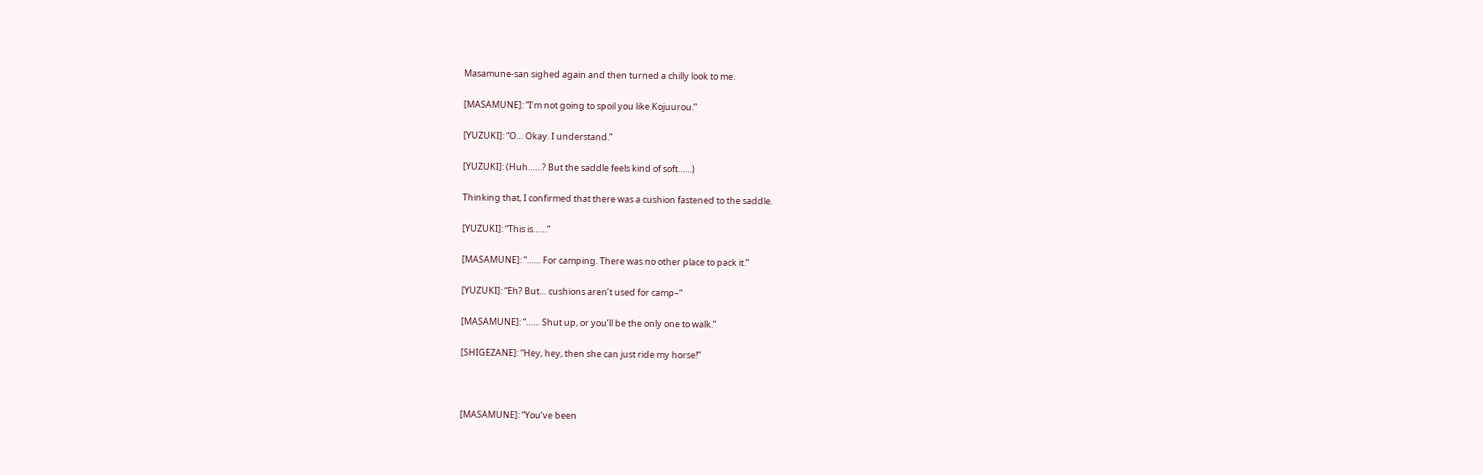Masamune-san sighed again and then turned a chilly look to me.

[MASAMUNE]: “I’m not going to spoil you like Kojuurou.”

[YUZUKI]: “O… Okay. I understand.”

[YUZUKI]: (Huh……? But the saddle feels kind of soft……)

Thinking that, I confirmed that there was a cushion fastened to the saddle.

[YUZUKI]: “This is……”

[MASAMUNE]: “…… For camping. There was no other place to pack it.”

[YUZUKI]: “Eh? But… cushions aren’t used for camp–“

[MASAMUNE]: “…… Shut up, or you’ll be the only one to walk.”

[SHIGEZANE]: “Hey, hey, then she can just ride my horse!”



[MASAMUNE]: “You’ve been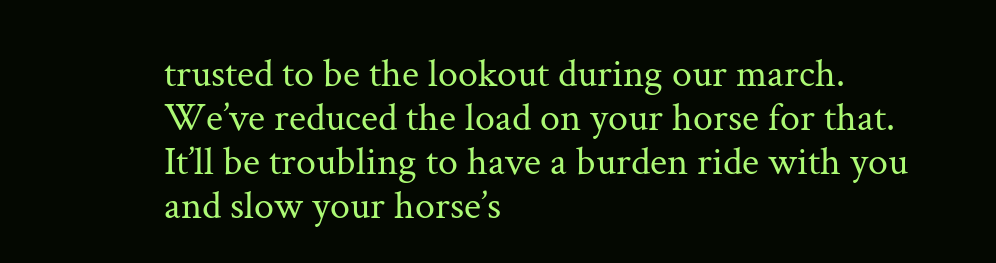trusted to be the lookout during our march. We’ve reduced the load on your horse for that. It’ll be troubling to have a burden ride with you and slow your horse’s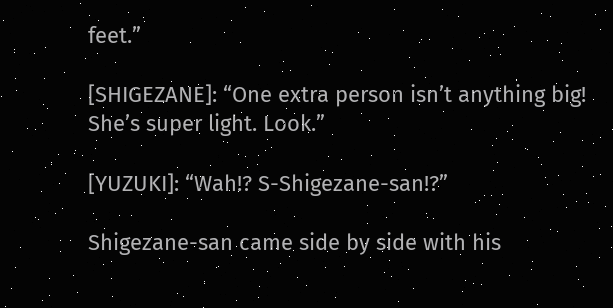feet.”

[SHIGEZANE]: “One extra person isn’t anything big! She’s super light. Look.”

[YUZUKI]: “Wah!? S-Shigezane-san!?”

Shigezane-san came side by side with his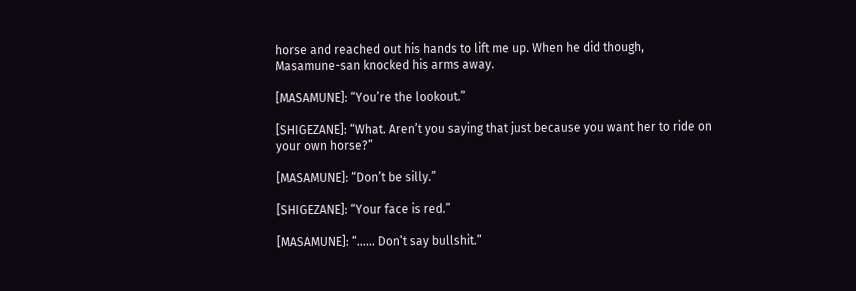horse and reached out his hands to lift me up. When he did though, Masamune-san knocked his arms away.

[MASAMUNE]: “You’re the lookout.”

[SHIGEZANE]: “What. Aren’t you saying that just because you want her to ride on your own horse?”

[MASAMUNE]: “Don’t be silly.”

[SHIGEZANE]: “Your face is red.”

[MASAMUNE]: “…… Don’t say bullshit.”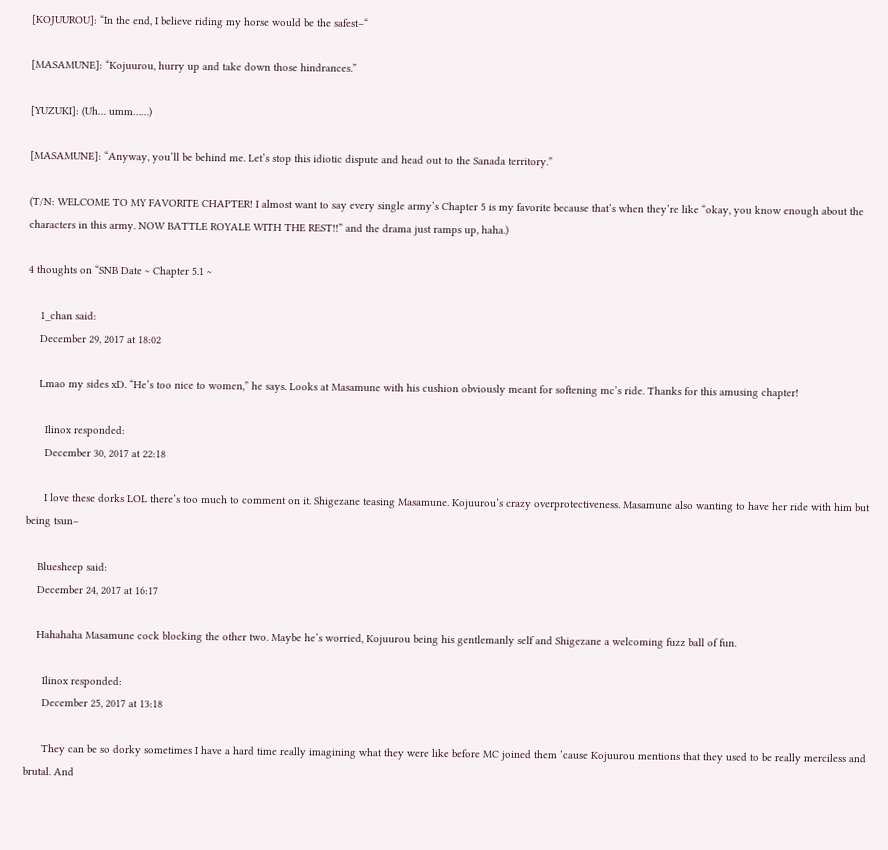[KOJUUROU]: “In the end, I believe riding my horse would be the safest–“

[MASAMUNE]: “Kojuurou, hurry up and take down those hindrances.”

[YUZUKI]: (Uh… umm……)

[MASAMUNE]: “Anyway, you’ll be behind me. Let’s stop this idiotic dispute and head out to the Sanada territory.”

(T/N: WELCOME TO MY FAVORITE CHAPTER! I almost want to say every single army’s Chapter 5 is my favorite because that’s when they’re like “okay, you know enough about the characters in this army. NOW BATTLE ROYALE WITH THE REST!!” and the drama just ramps up, haha.)

4 thoughts on “SNB Date ~ Chapter 5.1 ~

    1_chan said:
    December 29, 2017 at 18:02

    Lmao my sides xD. “He’s too nice to women,” he says. Looks at Masamune with his cushion obviously meant for softening mc’s ride. Thanks for this amusing chapter!

      Ilinox responded:
      December 30, 2017 at 22:18

      I love these dorks LOL there’s too much to comment on it. Shigezane teasing Masamune. Kojuurou’s crazy overprotectiveness. Masamune also wanting to have her ride with him but being tsun–

    Bluesheep said:
    December 24, 2017 at 16:17

    Hahahaha Masamune cock blocking the other two. Maybe he’s worried, Kojuurou being his gentlemanly self and Shigezane a welcoming fuzz ball of fun.

      Ilinox responded:
      December 25, 2017 at 13:18

      They can be so dorky sometimes I have a hard time really imagining what they were like before MC joined them ’cause Kojuurou mentions that they used to be really merciless and brutal. And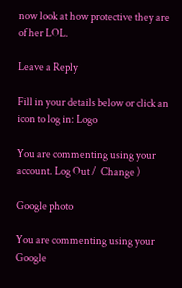now look at how protective they are of her LOL.

Leave a Reply

Fill in your details below or click an icon to log in: Logo

You are commenting using your account. Log Out /  Change )

Google photo

You are commenting using your Google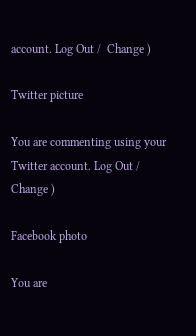account. Log Out /  Change )

Twitter picture

You are commenting using your Twitter account. Log Out /  Change )

Facebook photo

You are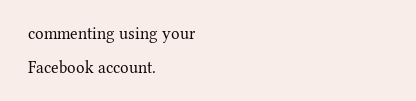commenting using your Facebook account.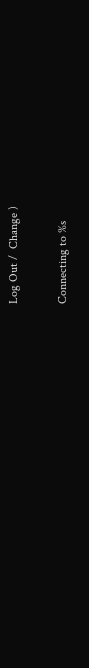Log Out /  Change )

Connecting to %s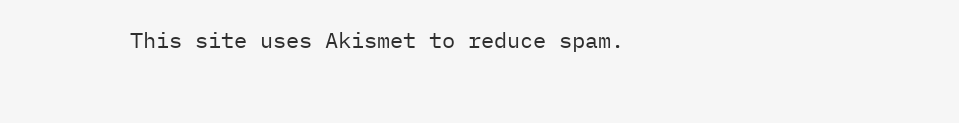This site uses Akismet to reduce spam.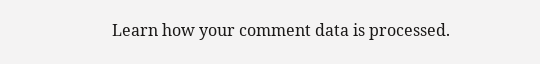Learn how your comment data is processed.